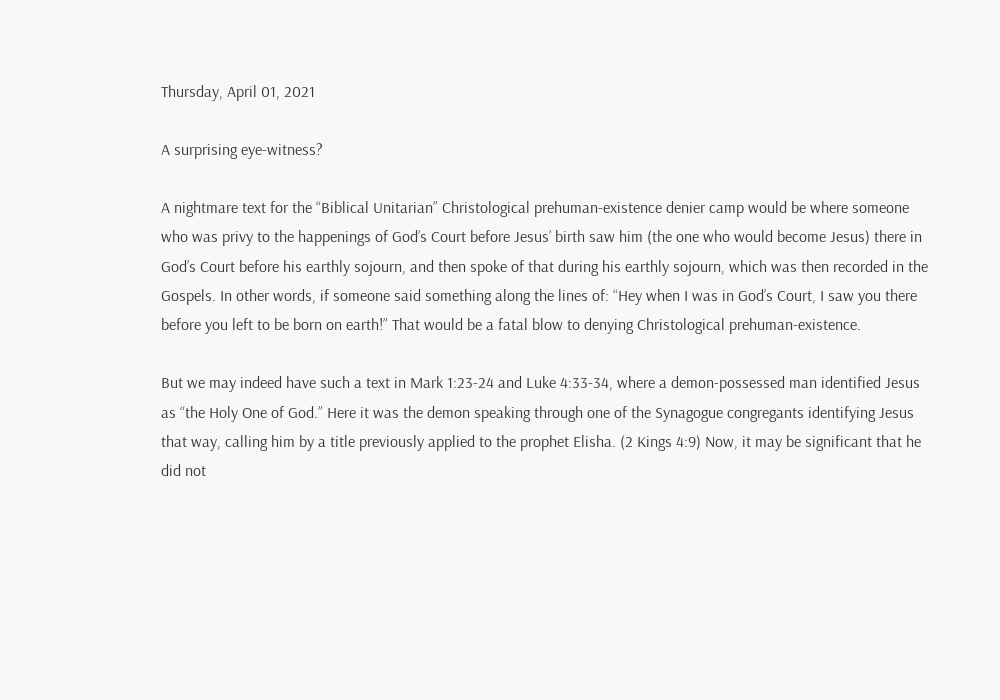Thursday, April 01, 2021

A surprising eye-witness?

A nightmare text for the “Biblical Unitarian” Christological prehuman-existence denier camp would be where someone who was privy to the happenings of God’s Court before Jesus’ birth saw him (the one who would become Jesus) there in God’s Court before his earthly sojourn, and then spoke of that during his earthly sojourn, which was then recorded in the Gospels. In other words, if someone said something along the lines of: “Hey when I was in God’s Court, I saw you there before you left to be born on earth!” That would be a fatal blow to denying Christological prehuman-existence.

But we may indeed have such a text in Mark 1:23-24 and Luke 4:33-34, where a demon-possessed man identified Jesus as “the Holy One of God.” Here it was the demon speaking through one of the Synagogue congregants identifying Jesus that way, calling him by a title previously applied to the prophet Elisha. (2 Kings 4:9) Now, it may be significant that he did not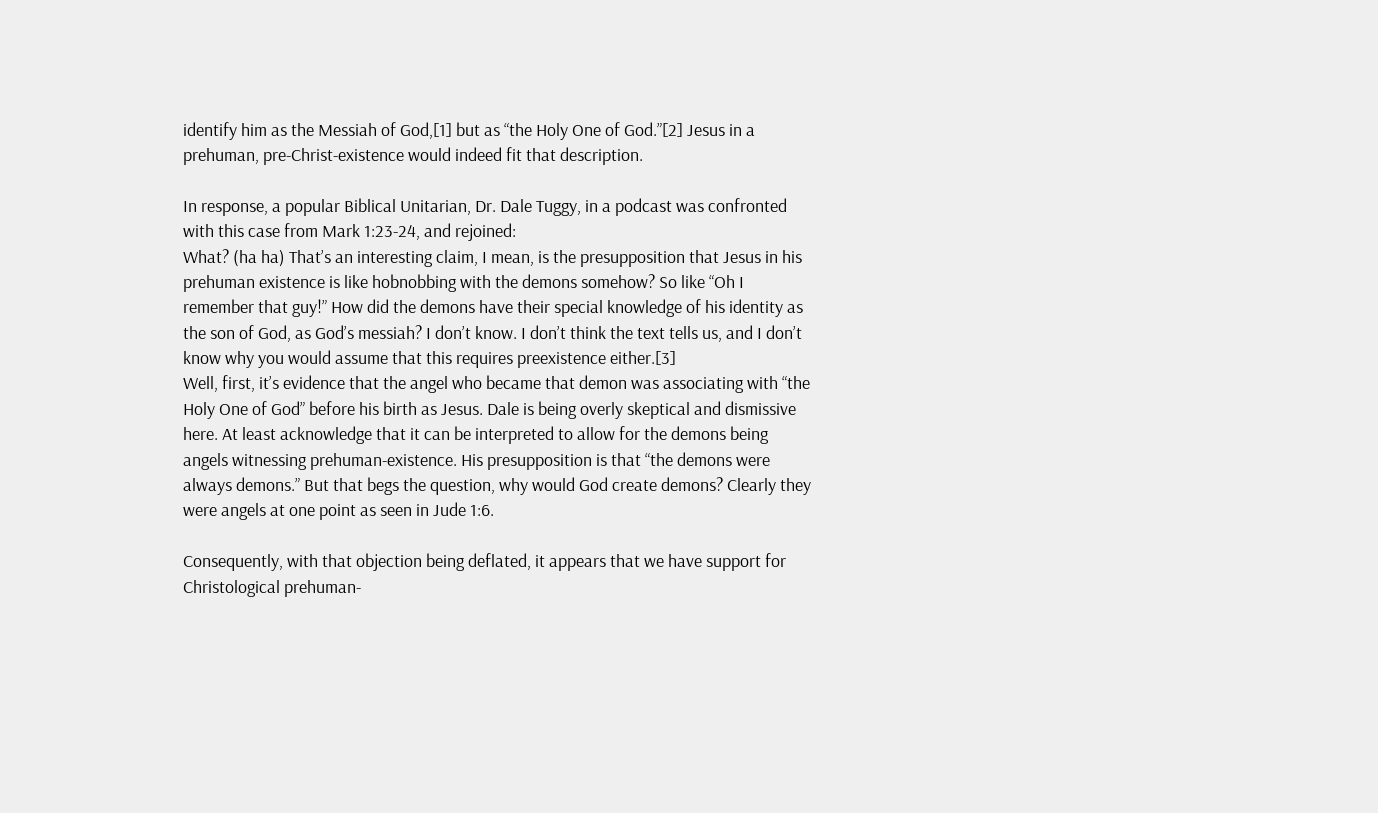identify him as the Messiah of God,[1] but as “the Holy One of God.”[2] Jesus in a prehuman, pre-Christ-existence would indeed fit that description.

In response, a popular Biblical Unitarian, Dr. Dale Tuggy, in a podcast was confronted with this case from Mark 1:23-24, and rejoined:
What? (ha ha) That’s an interesting claim, I mean, is the presupposition that Jesus in his prehuman existence is like hobnobbing with the demons somehow? So like “Oh I remember that guy!” How did the demons have their special knowledge of his identity as the son of God, as God’s messiah? I don’t know. I don’t think the text tells us, and I don’t know why you would assume that this requires preexistence either.[3]
Well, first, it’s evidence that the angel who became that demon was associating with “the Holy One of God” before his birth as Jesus. Dale is being overly skeptical and dismissive here. At least acknowledge that it can be interpreted to allow for the demons being angels witnessing prehuman-existence. His presupposition is that “the demons were always demons.” But that begs the question, why would God create demons? Clearly they were angels at one point as seen in Jude 1:6.

Consequently, with that objection being deflated, it appears that we have support for Christological prehuman-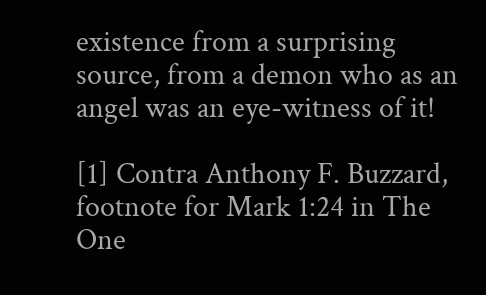existence from a surprising source, from a demon who as an angel was an eye-witness of it!

[1] Contra Anthony F. Buzzard, footnote for Mark 1:24 in The One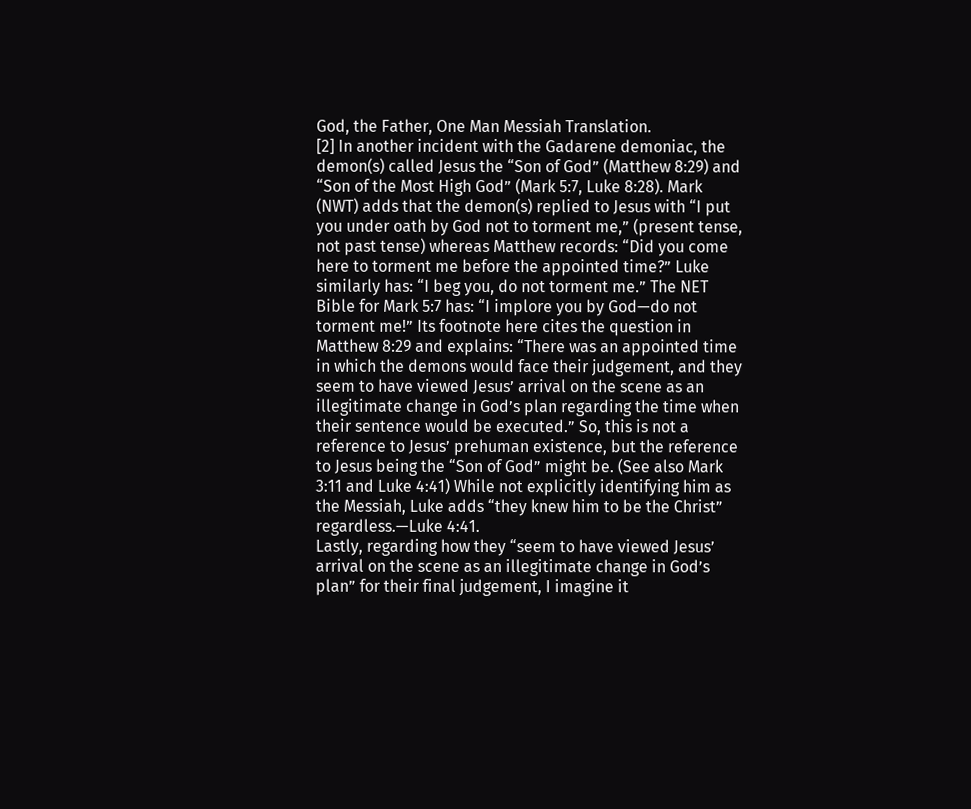God, the Father, One Man Messiah Translation.
[2] In another incident with the Gadarene demoniac, the demon(s) called Jesus the “Son of God” (Matthew 8:29) and “Son of the Most High God” (Mark 5:7, Luke 8:28). Mark (NWT) adds that the demon(s) replied to Jesus with “I put you under oath by God not to torment me,” (present tense, not past tense) whereas Matthew records: “Did you come here to torment me before the appointed time?” Luke similarly has: “I beg you, do not torment me.” The NET Bible for Mark 5:7 has: “I implore you by God—do not torment me!” Its footnote here cites the question in Matthew 8:29 and explains: “There was an appointed time in which the demons would face their judgement, and they seem to have viewed Jesus’ arrival on the scene as an illegitimate change in God’s plan regarding the time when their sentence would be executed.” So, this is not a reference to Jesus’ prehuman existence, but the reference to Jesus being the “Son of God” might be. (See also Mark 3:11 and Luke 4:41) While not explicitly identifying him as the Messiah, Luke adds “they knew him to be the Christ” regardless.—Luke 4:41.
Lastly, regarding how they “seem to have viewed Jesus’ arrival on the scene as an illegitimate change in God’s plan” for their final judgement, I imagine it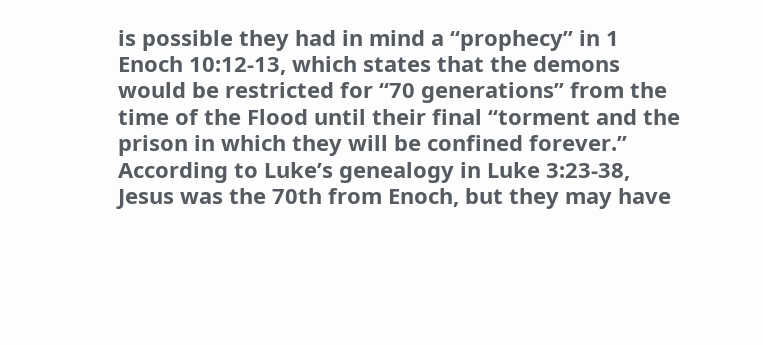is possible they had in mind a “prophecy” in 1 Enoch 10:12-13, which states that the demons would be restricted for “70 generations” from the time of the Flood until their final “torment and the prison in which they will be confined forever.” According to Luke’s genealogy in Luke 3:23-38, Jesus was the 70th from Enoch, but they may have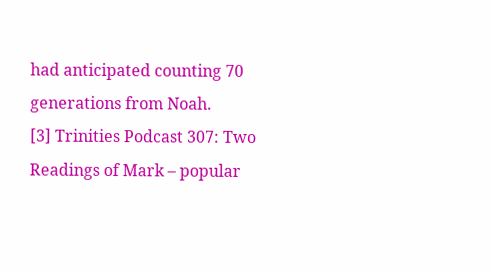had anticipated counting 70 generations from Noah.
[3] Trinities Podcast 307: Two Readings of Mark – popular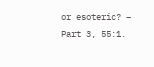or esoteric? – Part 3, 55:1.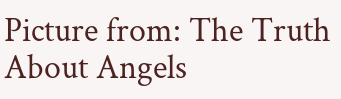Picture from: The Truth About Angels